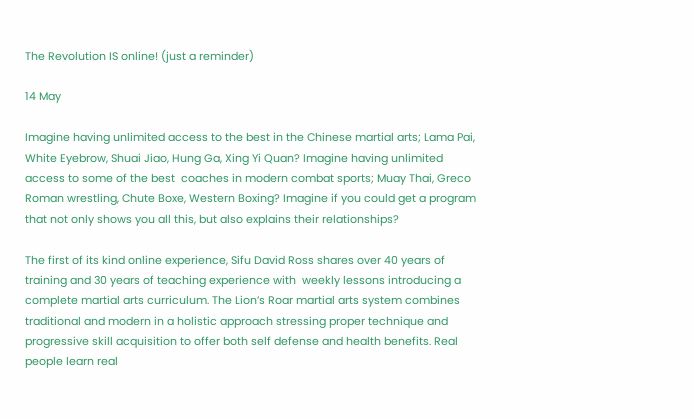The Revolution IS online! (just a reminder)

14 May

Imagine having unlimited access to the best in the Chinese martial arts; Lama Pai, White Eyebrow, Shuai Jiao, Hung Ga, Xing Yi Quan? Imagine having unlimited access to some of the best  coaches in modern combat sports; Muay Thai, Greco Roman wrestling, Chute Boxe, Western Boxing? Imagine if you could get a program that not only shows you all this, but also explains their relationships?

The first of its kind online experience, Sifu David Ross shares over 40 years of training and 30 years of teaching experience with  weekly lessons introducing a complete martial arts curriculum. The Lion’s Roar martial arts system combines traditional and modern in a holistic approach stressing proper technique and progressive skill acquisition to offer both self defense and health benefits. Real people learn real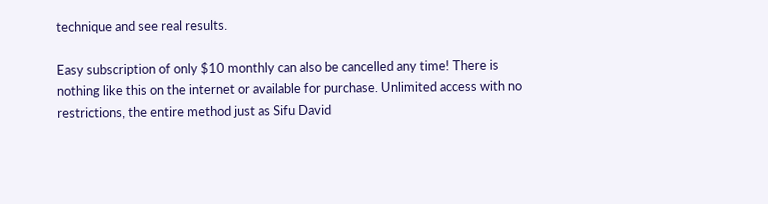technique and see real results.

Easy subscription of only $10 monthly can also be cancelled any time! There is nothing like this on the internet or available for purchase. Unlimited access with no restrictions, the entire method just as Sifu David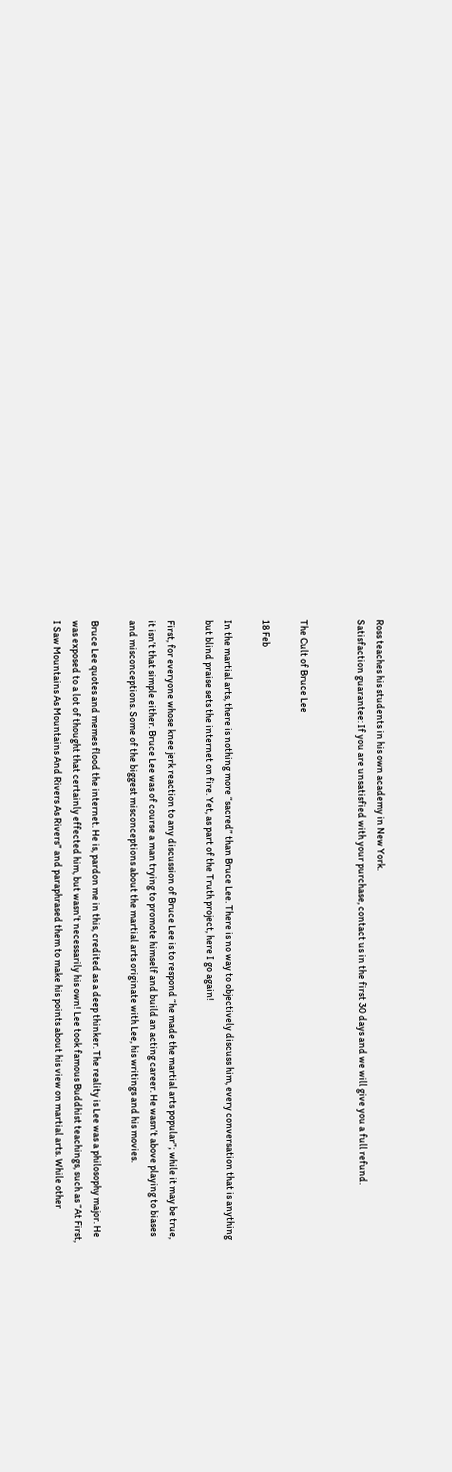Ross teaches his students in his own academy in New York.
Satisfaction guarantee: If you are unsatisfied with your purchase, contact us in the first 30 days and we will give you a full refund.


The Cult of Bruce Lee

18 Feb

In the martial arts, there is nothing more “sacred” than Bruce Lee. There is no way to objectively discuss him, every conversation that is anything but blind praise sets the internet on fire. Yet, as part of the Truth project, here I go again!

First, for everyone whose knee jerk reaction to any discussion of Bruce Lee is to respond “he made the martial arts popular”; while it may be true, it isn’t that simple either. Bruce Lee was of course a man trying to promote himself and build an acting career. He wasn’t above playing to biases and misconceptions. Some of the biggest misconceptions about the martial arts originate with Lee, his writings and his movies.

Bruce Lee quotes and memes flood the internet. He is, pardon me in this, credited as a deep thinker. The reality is Lee was a philosophy major. He was exposed to a lot of thought that certainly effected him, but wasn’t necessarily his own! Lee took famous Buddhist teachings, such as “At First, I Saw Mountains As Mountains And Rivers As Rivers” and paraphrased them to make his points about his view on martial arts. While other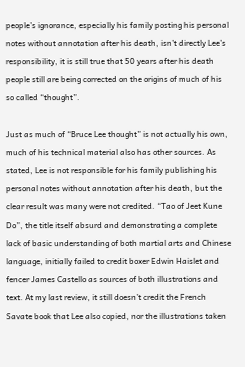people’s ignorance, especially his family posting his personal notes without annotation after his death, isn’t directly Lee’s responsibility, it is still true that 50 years after his death people still are being corrected on the origins of much of his so called “thought”.

Just as much of “Bruce Lee thought” is not actually his own, much of his technical material also has other sources. As stated, Lee is not responsible for his family publishing his personal notes without annotation after his death, but the clear result was many were not credited. “Tao of Jeet Kune Do”, the title itself absurd and demonstrating a complete lack of basic understanding of both martial arts and Chinese language, initially failed to credit boxer Edwin Haislet and fencer James Castello as sources of both illustrations and text. At my last review, it still doesn’t credit the French Savate book that Lee also copied, nor the illustrations taken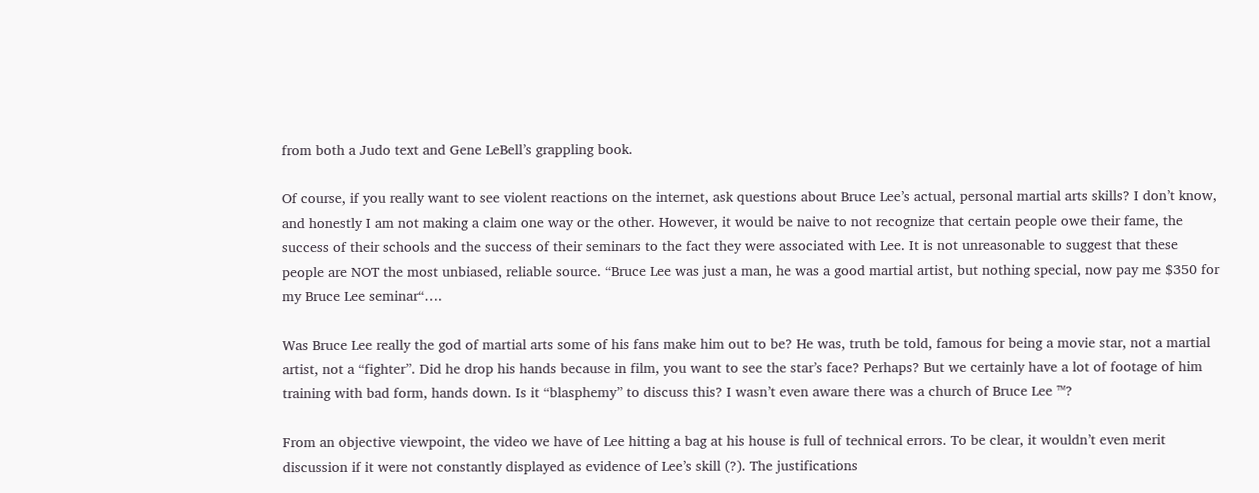from both a Judo text and Gene LeBell’s grappling book.

Of course, if you really want to see violent reactions on the internet, ask questions about Bruce Lee’s actual, personal martial arts skills? I don’t know, and honestly I am not making a claim one way or the other. However, it would be naive to not recognize that certain people owe their fame, the success of their schools and the success of their seminars to the fact they were associated with Lee. It is not unreasonable to suggest that these people are NOT the most unbiased, reliable source. “Bruce Lee was just a man, he was a good martial artist, but nothing special, now pay me $350 for my Bruce Lee seminar“….

Was Bruce Lee really the god of martial arts some of his fans make him out to be? He was, truth be told, famous for being a movie star, not a martial artist, not a “fighter”. Did he drop his hands because in film, you want to see the star’s face? Perhaps? But we certainly have a lot of footage of him training with bad form, hands down. Is it “blasphemy” to discuss this? I wasn’t even aware there was a church of Bruce Lee ™?

From an objective viewpoint, the video we have of Lee hitting a bag at his house is full of technical errors. To be clear, it wouldn’t even merit discussion if it were not constantly displayed as evidence of Lee’s skill (?). The justifications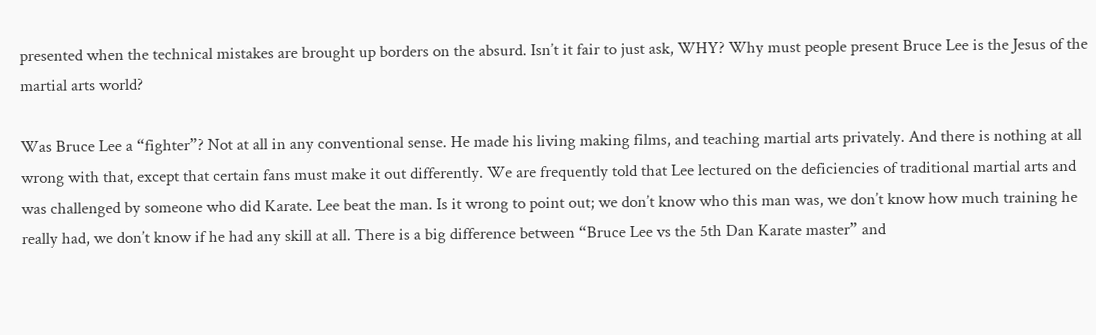presented when the technical mistakes are brought up borders on the absurd. Isn’t it fair to just ask, WHY? Why must people present Bruce Lee is the Jesus of the martial arts world?

Was Bruce Lee a “fighter”? Not at all in any conventional sense. He made his living making films, and teaching martial arts privately. And there is nothing at all wrong with that, except that certain fans must make it out differently. We are frequently told that Lee lectured on the deficiencies of traditional martial arts and was challenged by someone who did Karate. Lee beat the man. Is it wrong to point out; we don’t know who this man was, we don’t know how much training he really had, we don’t know if he had any skill at all. There is a big difference between “Bruce Lee vs the 5th Dan Karate master” and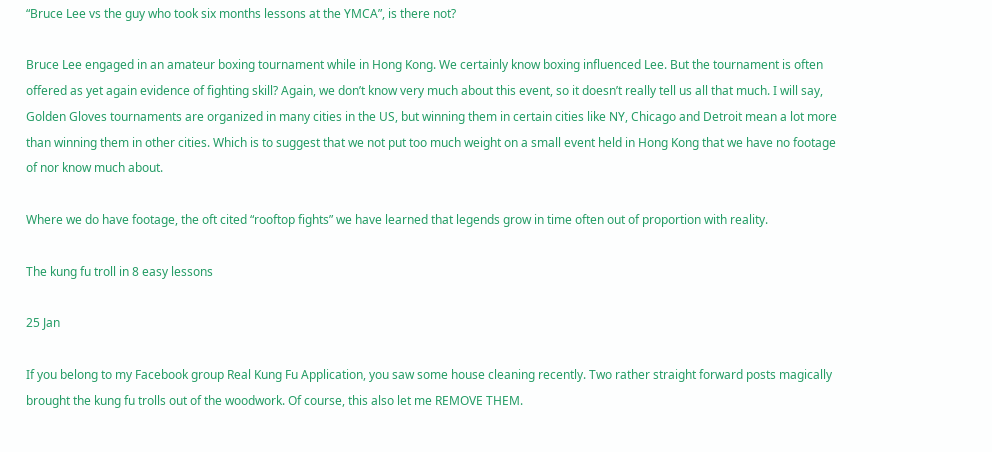“Bruce Lee vs the guy who took six months lessons at the YMCA”, is there not?

Bruce Lee engaged in an amateur boxing tournament while in Hong Kong. We certainly know boxing influenced Lee. But the tournament is often offered as yet again evidence of fighting skill? Again, we don’t know very much about this event, so it doesn’t really tell us all that much. I will say, Golden Gloves tournaments are organized in many cities in the US, but winning them in certain cities like NY, Chicago and Detroit mean a lot more than winning them in other cities. Which is to suggest that we not put too much weight on a small event held in Hong Kong that we have no footage of nor know much about.

Where we do have footage, the oft cited “rooftop fights” we have learned that legends grow in time often out of proportion with reality.

The kung fu troll in 8 easy lessons

25 Jan

If you belong to my Facebook group Real Kung Fu Application, you saw some house cleaning recently. Two rather straight forward posts magically brought the kung fu trolls out of the woodwork. Of course, this also let me REMOVE THEM.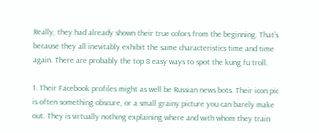Really, they had already shown their true colors from the beginning. That’s because they all inevitably exhibit the same characteristics time and time again. There are probably the top 8 easy ways to spot the kung fu troll.

1. Their Facebook profiles might as well be Russian news bots. Their icon pic is often something obscure, or a small grainy picture you can barely make out. They is virtually nothing explaining where and with whom they train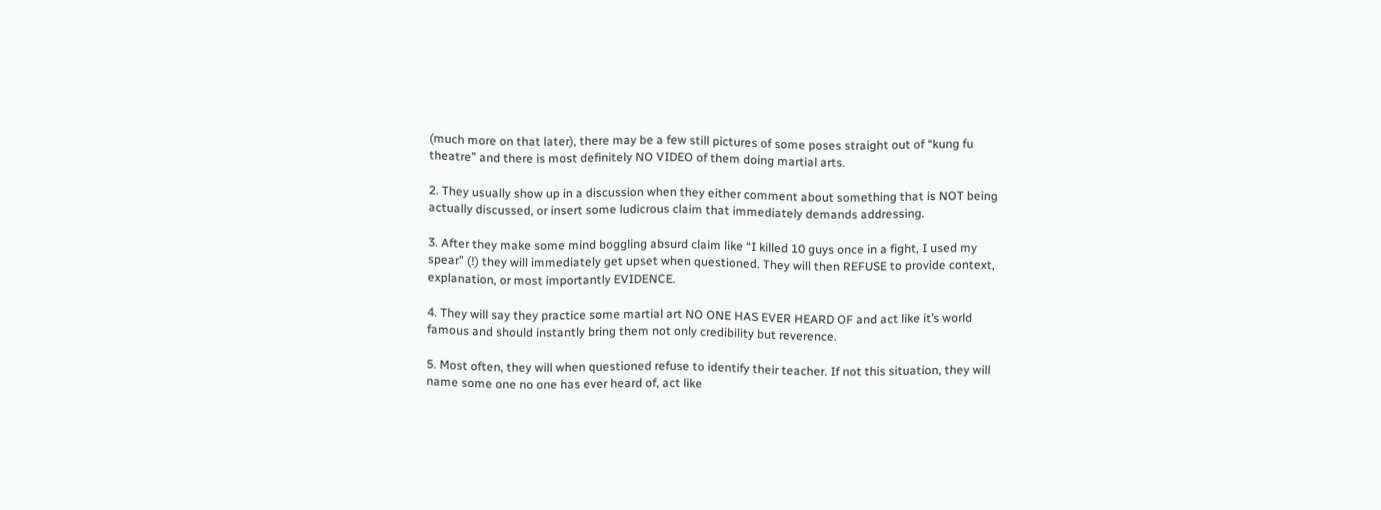(much more on that later), there may be a few still pictures of some poses straight out of “kung fu theatre” and there is most definitely NO VIDEO of them doing martial arts.

2. They usually show up in a discussion when they either comment about something that is NOT being actually discussed, or insert some ludicrous claim that immediately demands addressing.

3. After they make some mind boggling absurd claim like “I killed 10 guys once in a fight, I used my spear” (!) they will immediately get upset when questioned. They will then REFUSE to provide context, explanation, or most importantly EVIDENCE.

4. They will say they practice some martial art NO ONE HAS EVER HEARD OF and act like it’s world famous and should instantly bring them not only credibility but reverence.

5. Most often, they will when questioned refuse to identify their teacher. If not this situation, they will name some one no one has ever heard of, act like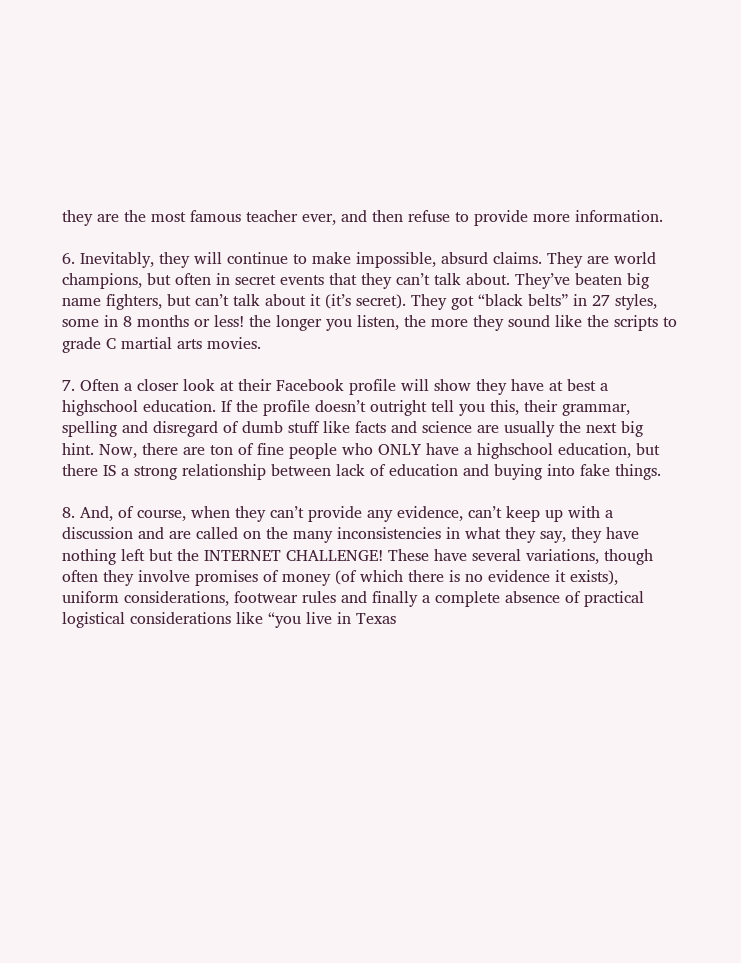they are the most famous teacher ever, and then refuse to provide more information.

6. Inevitably, they will continue to make impossible, absurd claims. They are world champions, but often in secret events that they can’t talk about. They’ve beaten big name fighters, but can’t talk about it (it’s secret). They got “black belts” in 27 styles, some in 8 months or less! the longer you listen, the more they sound like the scripts to grade C martial arts movies.

7. Often a closer look at their Facebook profile will show they have at best a highschool education. If the profile doesn’t outright tell you this, their grammar, spelling and disregard of dumb stuff like facts and science are usually the next big hint. Now, there are ton of fine people who ONLY have a highschool education, but there IS a strong relationship between lack of education and buying into fake things.

8. And, of course, when they can’t provide any evidence, can’t keep up with a discussion and are called on the many inconsistencies in what they say, they have nothing left but the INTERNET CHALLENGE! These have several variations, though often they involve promises of money (of which there is no evidence it exists), uniform considerations, footwear rules and finally a complete absence of practical logistical considerations like “you live in Texas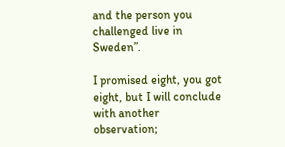and the person you challenged live in Sweden”.

I promised eight, you got eight, but I will conclude with another observation;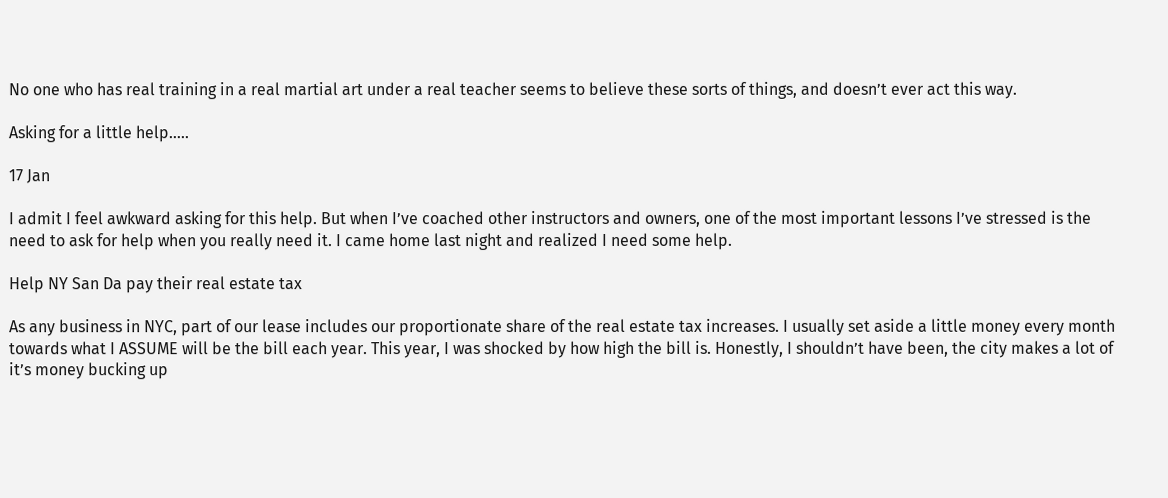No one who has real training in a real martial art under a real teacher seems to believe these sorts of things, and doesn’t ever act this way.

Asking for a little help…..

17 Jan

I admit I feel awkward asking for this help. But when I’ve coached other instructors and owners, one of the most important lessons I’ve stressed is the need to ask for help when you really need it. I came home last night and realized I need some help.

Help NY San Da pay their real estate tax

As any business in NYC, part of our lease includes our proportionate share of the real estate tax increases. I usually set aside a little money every month towards what I ASSUME will be the bill each year. This year, I was shocked by how high the bill is. Honestly, I shouldn’t have been, the city makes a lot of it’s money bucking up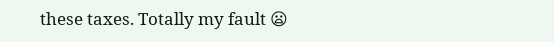these taxes. Totally my fault 😦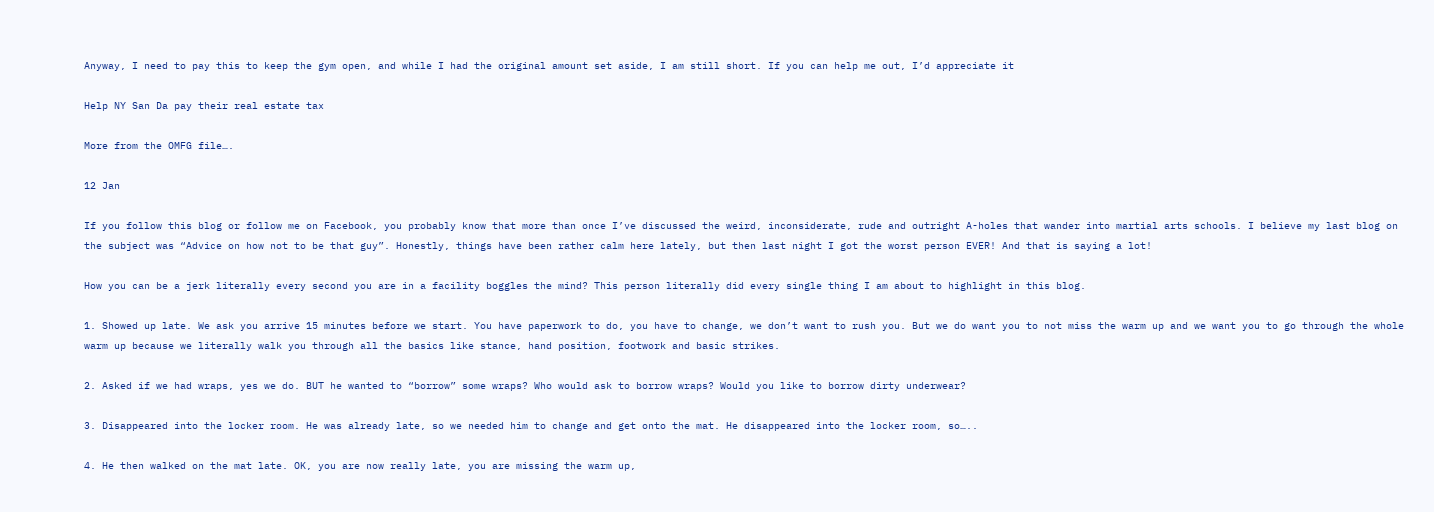Anyway, I need to pay this to keep the gym open, and while I had the original amount set aside, I am still short. If you can help me out, I’d appreciate it

Help NY San Da pay their real estate tax

More from the OMFG file….

12 Jan

If you follow this blog or follow me on Facebook, you probably know that more than once I’ve discussed the weird, inconsiderate, rude and outright A-holes that wander into martial arts schools. I believe my last blog on the subject was “Advice on how not to be that guy”. Honestly, things have been rather calm here lately, but then last night I got the worst person EVER! And that is saying a lot!

How you can be a jerk literally every second you are in a facility boggles the mind? This person literally did every single thing I am about to highlight in this blog.

1. Showed up late. We ask you arrive 15 minutes before we start. You have paperwork to do, you have to change, we don’t want to rush you. But we do want you to not miss the warm up and we want you to go through the whole warm up because we literally walk you through all the basics like stance, hand position, footwork and basic strikes.

2. Asked if we had wraps, yes we do. BUT he wanted to “borrow” some wraps? Who would ask to borrow wraps? Would you like to borrow dirty underwear?

3. Disappeared into the locker room. He was already late, so we needed him to change and get onto the mat. He disappeared into the locker room, so…..

4. He then walked on the mat late. OK, you are now really late, you are missing the warm up,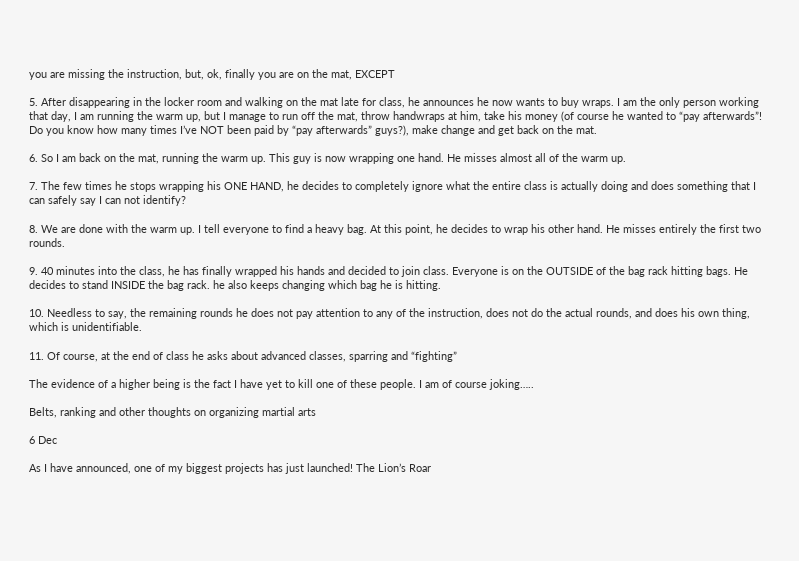you are missing the instruction, but, ok, finally you are on the mat, EXCEPT

5. After disappearing in the locker room and walking on the mat late for class, he announces he now wants to buy wraps. I am the only person working that day, I am running the warm up, but I manage to run off the mat, throw handwraps at him, take his money (of course he wanted to “pay afterwards”! Do you know how many times I’ve NOT been paid by “pay afterwards” guys?), make change and get back on the mat.

6. So I am back on the mat, running the warm up. This guy is now wrapping one hand. He misses almost all of the warm up.

7. The few times he stops wrapping his ONE HAND, he decides to completely ignore what the entire class is actually doing and does something that I can safely say I can not identify?

8. We are done with the warm up. I tell everyone to find a heavy bag. At this point, he decides to wrap his other hand. He misses entirely the first two rounds.

9. 40 minutes into the class, he has finally wrapped his hands and decided to join class. Everyone is on the OUTSIDE of the bag rack hitting bags. He decides to stand INSIDE the bag rack. he also keeps changing which bag he is hitting.

10. Needless to say, the remaining rounds he does not pay attention to any of the instruction, does not do the actual rounds, and does his own thing, which is unidentifiable.

11. Of course, at the end of class he asks about advanced classes, sparring and “fighting”

The evidence of a higher being is the fact I have yet to kill one of these people. I am of course joking…..

Belts, ranking and other thoughts on organizing martial arts

6 Dec

As I have announced, one of my biggest projects has just launched! The Lion’s Roar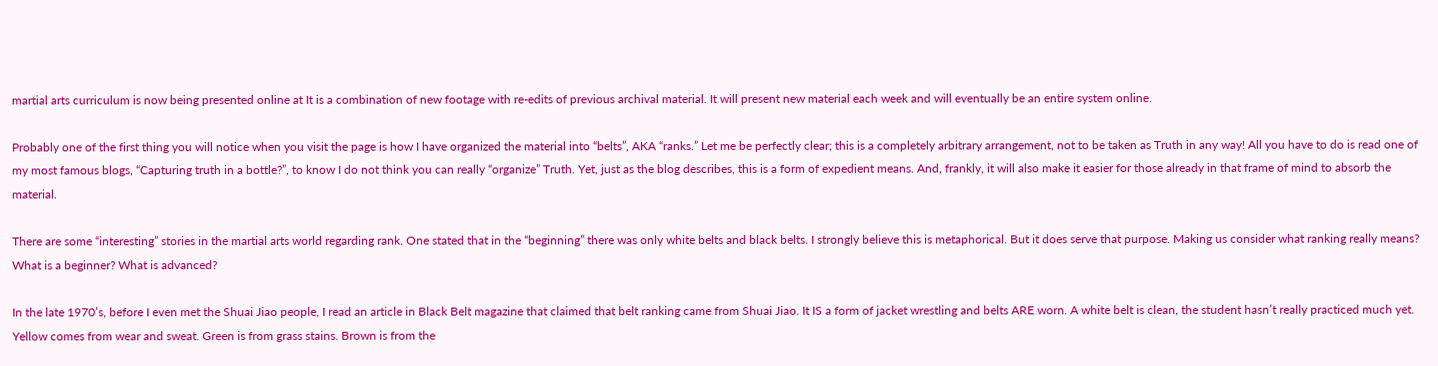martial arts curriculum is now being presented online at It is a combination of new footage with re-edits of previous archival material. It will present new material each week and will eventually be an entire system online.

Probably one of the first thing you will notice when you visit the page is how I have organized the material into “belts”, AKA “ranks.” Let me be perfectly clear; this is a completely arbitrary arrangement, not to be taken as Truth in any way! All you have to do is read one of my most famous blogs, “Capturing truth in a bottle?”, to know I do not think you can really “organize” Truth. Yet, just as the blog describes, this is a form of expedient means. And, frankly, it will also make it easier for those already in that frame of mind to absorb the material.

There are some “interesting” stories in the martial arts world regarding rank. One stated that in the “beginning” there was only white belts and black belts. I strongly believe this is metaphorical. But it does serve that purpose. Making us consider what ranking really means? What is a beginner? What is advanced?

In the late 1970’s, before I even met the Shuai Jiao people, I read an article in Black Belt magazine that claimed that belt ranking came from Shuai Jiao. It IS a form of jacket wrestling and belts ARE worn. A white belt is clean, the student hasn’t really practiced much yet. Yellow comes from wear and sweat. Green is from grass stains. Brown is from the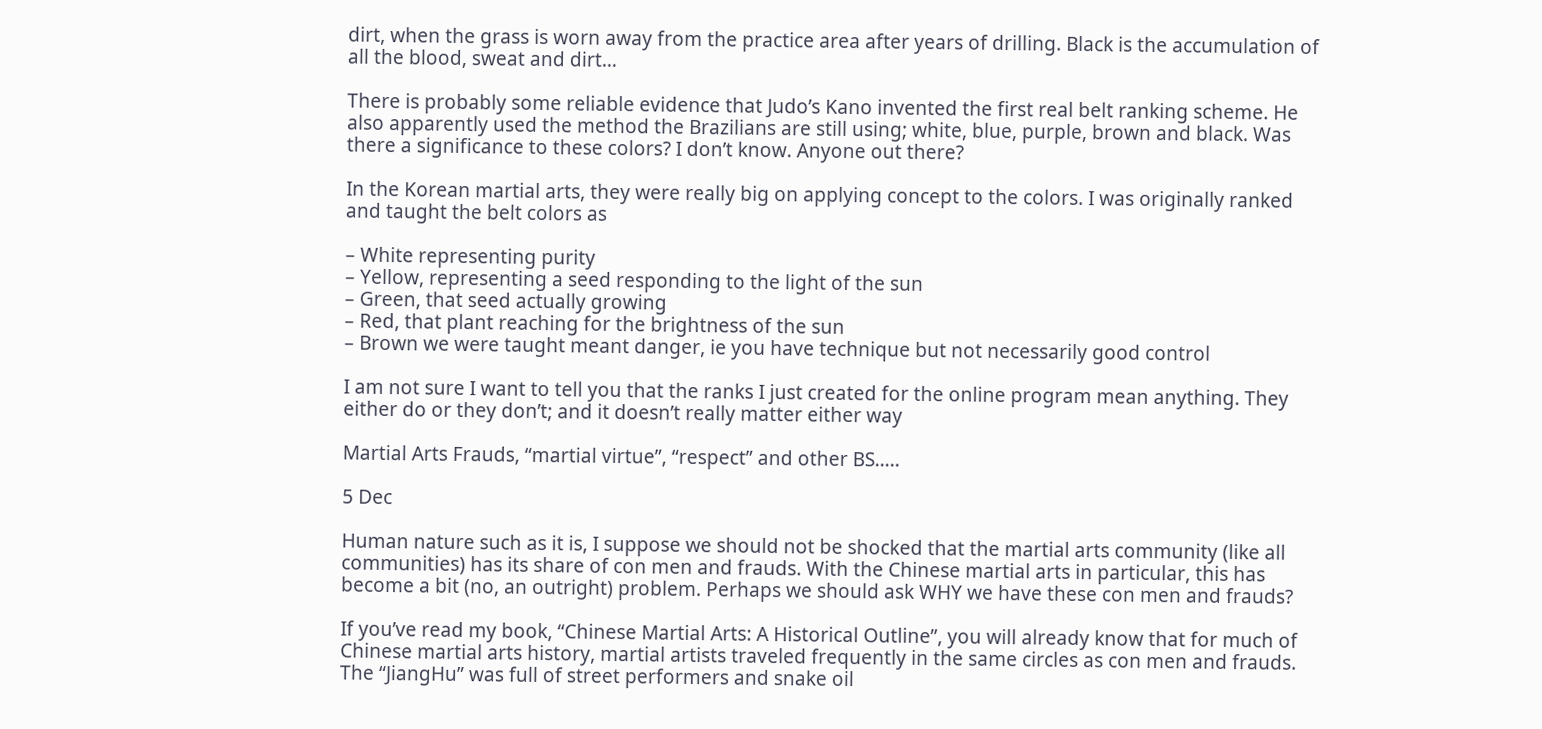dirt, when the grass is worn away from the practice area after years of drilling. Black is the accumulation of all the blood, sweat and dirt…

There is probably some reliable evidence that Judo’s Kano invented the first real belt ranking scheme. He also apparently used the method the Brazilians are still using; white, blue, purple, brown and black. Was there a significance to these colors? I don’t know. Anyone out there?

In the Korean martial arts, they were really big on applying concept to the colors. I was originally ranked and taught the belt colors as

– White representing purity
– Yellow, representing a seed responding to the light of the sun
– Green, that seed actually growing
– Red, that plant reaching for the brightness of the sun
– Brown we were taught meant danger, ie you have technique but not necessarily good control

I am not sure I want to tell you that the ranks I just created for the online program mean anything. They either do or they don’t; and it doesn’t really matter either way

Martial Arts Frauds, “martial virtue”, “respect” and other BS…..

5 Dec

Human nature such as it is, I suppose we should not be shocked that the martial arts community (like all communities) has its share of con men and frauds. With the Chinese martial arts in particular, this has become a bit (no, an outright) problem. Perhaps we should ask WHY we have these con men and frauds?

If you’ve read my book, “Chinese Martial Arts: A Historical Outline”, you will already know that for much of Chinese martial arts history, martial artists traveled frequently in the same circles as con men and frauds. The “JiangHu” was full of street performers and snake oil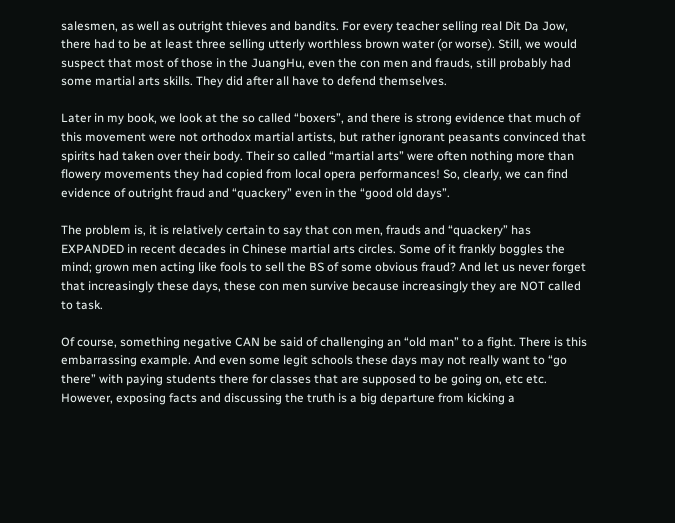salesmen, as well as outright thieves and bandits. For every teacher selling real Dit Da Jow, there had to be at least three selling utterly worthless brown water (or worse). Still, we would suspect that most of those in the JuangHu, even the con men and frauds, still probably had some martial arts skills. They did after all have to defend themselves.

Later in my book, we look at the so called “boxers”, and there is strong evidence that much of this movement were not orthodox martial artists, but rather ignorant peasants convinced that spirits had taken over their body. Their so called “martial arts” were often nothing more than flowery movements they had copied from local opera performances! So, clearly, we can find evidence of outright fraud and “quackery” even in the “good old days”.

The problem is, it is relatively certain to say that con men, frauds and “quackery” has EXPANDED in recent decades in Chinese martial arts circles. Some of it frankly boggles the mind; grown men acting like fools to sell the BS of some obvious fraud? And let us never forget that increasingly these days, these con men survive because increasingly they are NOT called to task.

Of course, something negative CAN be said of challenging an “old man” to a fight. There is this embarrassing example. And even some legit schools these days may not really want to “go there” with paying students there for classes that are supposed to be going on, etc etc. However, exposing facts and discussing the truth is a big departure from kicking a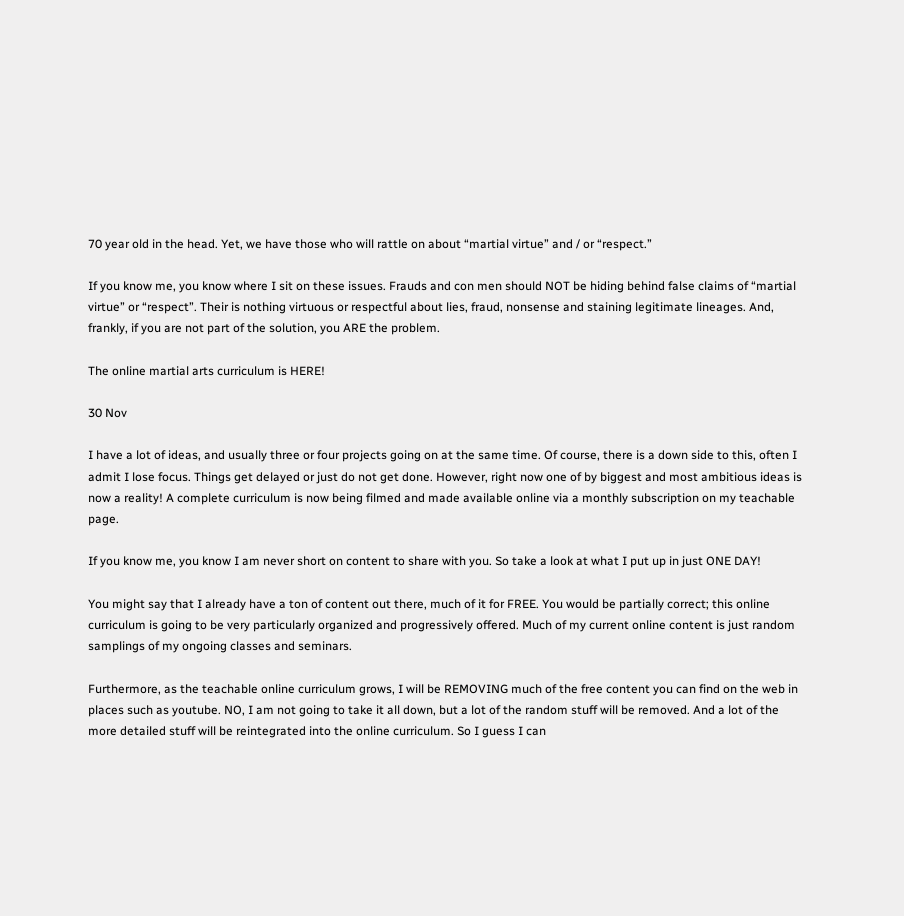70 year old in the head. Yet, we have those who will rattle on about “martial virtue” and / or “respect.”

If you know me, you know where I sit on these issues. Frauds and con men should NOT be hiding behind false claims of “martial virtue” or “respect”. Their is nothing virtuous or respectful about lies, fraud, nonsense and staining legitimate lineages. And, frankly, if you are not part of the solution, you ARE the problem.

The online martial arts curriculum is HERE!

30 Nov

I have a lot of ideas, and usually three or four projects going on at the same time. Of course, there is a down side to this, often I admit I lose focus. Things get delayed or just do not get done. However, right now one of by biggest and most ambitious ideas is now a reality! A complete curriculum is now being filmed and made available online via a monthly subscription on my teachable page.

If you know me, you know I am never short on content to share with you. So take a look at what I put up in just ONE DAY!

You might say that I already have a ton of content out there, much of it for FREE. You would be partially correct; this online curriculum is going to be very particularly organized and progressively offered. Much of my current online content is just random samplings of my ongoing classes and seminars.

Furthermore, as the teachable online curriculum grows, I will be REMOVING much of the free content you can find on the web in places such as youtube. NO, I am not going to take it all down, but a lot of the random stuff will be removed. And a lot of the more detailed stuff will be reintegrated into the online curriculum. So I guess I can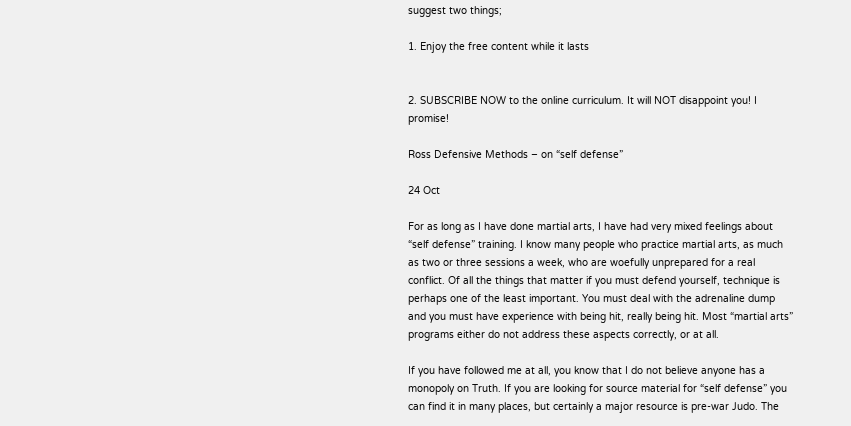suggest two things;

1. Enjoy the free content while it lasts


2. SUBSCRIBE NOW to the online curriculum. It will NOT disappoint you! I promise!

Ross Defensive Methods – on “self defense”

24 Oct

For as long as I have done martial arts, I have had very mixed feelings about “self defense” training. I know many people who practice martial arts, as much as two or three sessions a week, who are woefully unprepared for a real conflict. Of all the things that matter if you must defend yourself, technique is perhaps one of the least important. You must deal with the adrenaline dump and you must have experience with being hit, really being hit. Most “martial arts” programs either do not address these aspects correctly, or at all.

If you have followed me at all, you know that I do not believe anyone has a monopoly on Truth. If you are looking for source material for “self defense” you can find it in many places, but certainly a major resource is pre-war Judo. The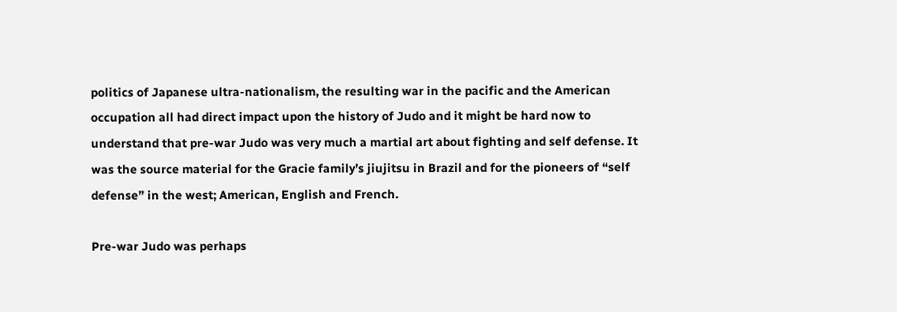politics of Japanese ultra-nationalism, the resulting war in the pacific and the American occupation all had direct impact upon the history of Judo and it might be hard now to understand that pre-war Judo was very much a martial art about fighting and self defense. It was the source material for the Gracie family’s jiujitsu in Brazil and for the pioneers of “self defense” in the west; American, English and French.

Pre-war Judo was perhaps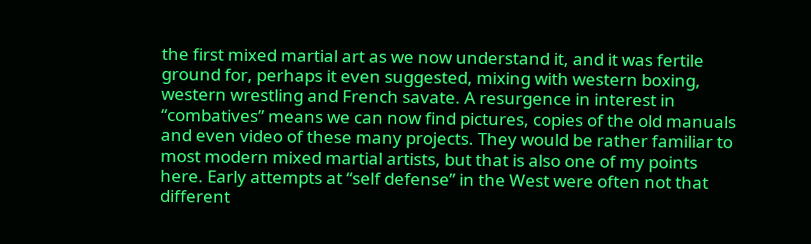the first mixed martial art as we now understand it, and it was fertile ground for, perhaps it even suggested, mixing with western boxing, western wrestling and French savate. A resurgence in interest in “combatives” means we can now find pictures, copies of the old manuals and even video of these many projects. They would be rather familiar to most modern mixed martial artists, but that is also one of my points here. Early attempts at “self defense” in the West were often not that different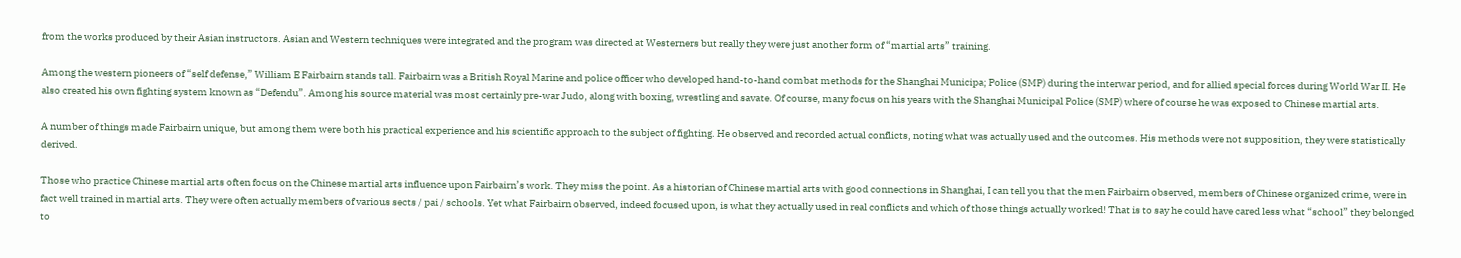from the works produced by their Asian instructors. Asian and Western techniques were integrated and the program was directed at Westerners but really they were just another form of “martial arts” training.

Among the western pioneers of “self defense,” William E Fairbairn stands tall. Fairbairn was a British Royal Marine and police officer who developed hand-to-hand combat methods for the Shanghai Municipa; Police (SMP) during the interwar period, and for allied special forces during World War II. He also created his own fighting system known as “Defendu”. Among his source material was most certainly pre-war Judo, along with boxing, wrestling and savate. Of course, many focus on his years with the Shanghai Municipal Police (SMP) where of course he was exposed to Chinese martial arts.

A number of things made Fairbairn unique, but among them were both his practical experience and his scientific approach to the subject of fighting. He observed and recorded actual conflicts, noting what was actually used and the outcomes. His methods were not supposition, they were statistically derived.

Those who practice Chinese martial arts often focus on the Chinese martial arts influence upon Fairbairn’s work. They miss the point. As a historian of Chinese martial arts with good connections in Shanghai, I can tell you that the men Fairbairn observed, members of Chinese organized crime, were in fact well trained in martial arts. They were often actually members of various sects / pai / schools. Yet what Fairbairn observed, indeed focused upon, is what they actually used in real conflicts and which of those things actually worked! That is to say he could have cared less what “school” they belonged to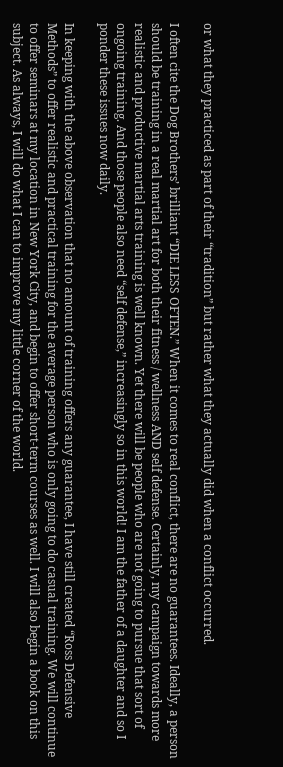or what they practiced as part of their “tradition” but rather what they actually did when a conflict occurred.

I often cite the Dog Brothers’ brilliant “DIE LESS OFTEN.” When it comes to real conflict, there are no guarantees. Ideally, a person should be training in a real martial art for both their fitness / wellness AND self defense. Certainly, my campaign towards more realistic and productive martial arts training is well known. Yet there will be people who are not going to pursue that sort of ongoing training. And those people also need “self defense,” increasingly so in this world! I am the father of a daughter and so I ponder these issues now daily.

In keeping with the above observation that no amount of training offers any guarantee, I have still created “Ross Defensive Methods” to offer realistic and practical training for the average person who is only going to do casual training. We will continue to offer seminars at my location in New York City, and begin to offer short-term courses as well. I will also begin a book on this subject. As always, I will do what I can to improve my little corner of the world.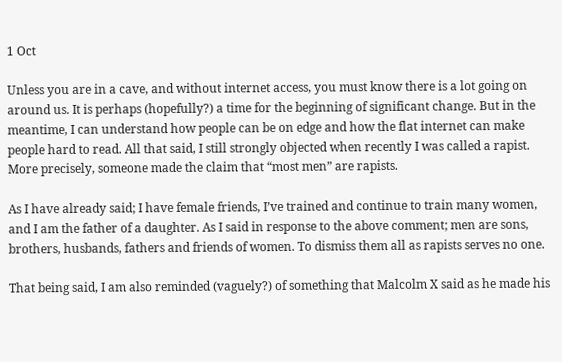1 Oct

Unless you are in a cave, and without internet access, you must know there is a lot going on around us. It is perhaps (hopefully?) a time for the beginning of significant change. But in the meantime, I can understand how people can be on edge and how the flat internet can make people hard to read. All that said, I still strongly objected when recently I was called a rapist. More precisely, someone made the claim that “most men” are rapists.

As I have already said; I have female friends, I’ve trained and continue to train many women, and I am the father of a daughter. As I said in response to the above comment; men are sons, brothers, husbands, fathers and friends of women. To dismiss them all as rapists serves no one.

That being said, I am also reminded (vaguely?) of something that Malcolm X said as he made his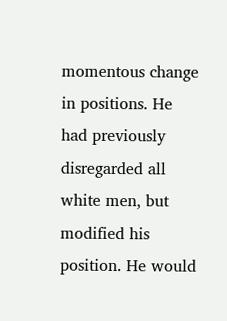momentous change in positions. He had previously disregarded all white men, but modified his position. He would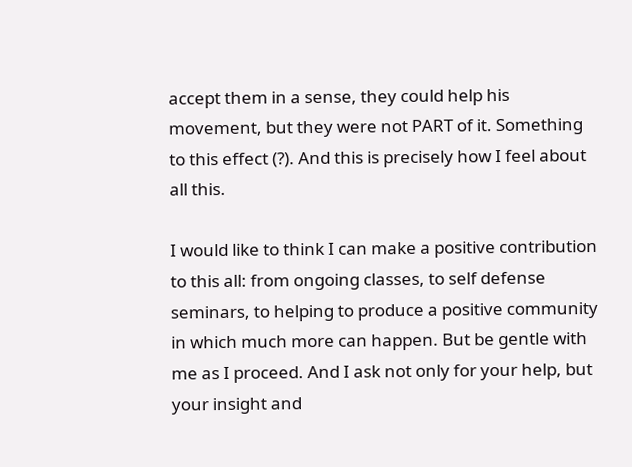accept them in a sense, they could help his movement, but they were not PART of it. Something to this effect (?). And this is precisely how I feel about all this.

I would like to think I can make a positive contribution to this all: from ongoing classes, to self defense seminars, to helping to produce a positive community in which much more can happen. But be gentle with me as I proceed. And I ask not only for your help, but your insight and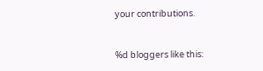your contributions.


%d bloggers like this: